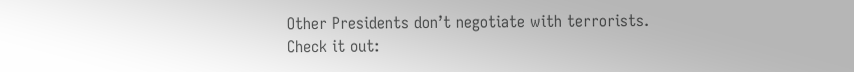Other Presidents don’t negotiate with terrorists.
Check it out: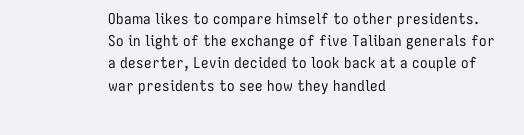Obama likes to compare himself to other presidents. So in light of the exchange of five Taliban generals for a deserter, Levin decided to look back at a couple of war presidents to see how they handled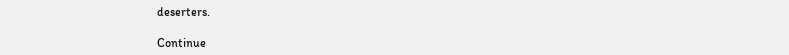deserters.

Continue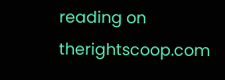reading on therightscoop.com